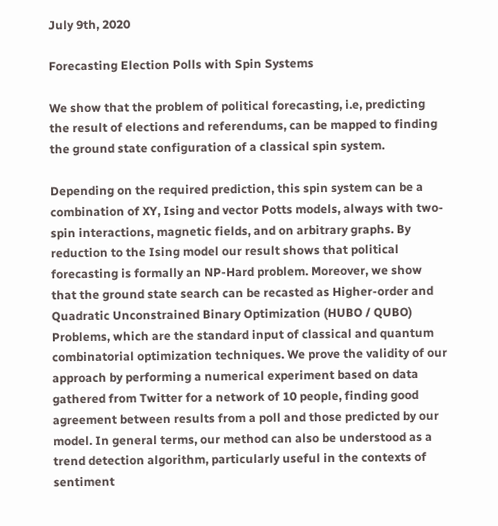July 9th, 2020

Forecasting Election Polls with Spin Systems

We show that the problem of political forecasting, i.e, predicting the result of elections and referendums, can be mapped to finding the ground state configuration of a classical spin system.

Depending on the required prediction, this spin system can be a combination of XY, Ising and vector Potts models, always with two-spin interactions, magnetic fields, and on arbitrary graphs. By reduction to the Ising model our result shows that political forecasting is formally an NP-Hard problem. Moreover, we show that the ground state search can be recasted as Higher-order and Quadratic Unconstrained Binary Optimization (HUBO / QUBO) Problems, which are the standard input of classical and quantum combinatorial optimization techniques. We prove the validity of our approach by performing a numerical experiment based on data gathered from Twitter for a network of 10 people, finding good agreement between results from a poll and those predicted by our model. In general terms, our method can also be understood as a trend detection algorithm, particularly useful in the contexts of sentiment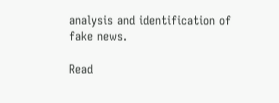analysis and identification of fake news.

Read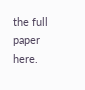the full paper here.